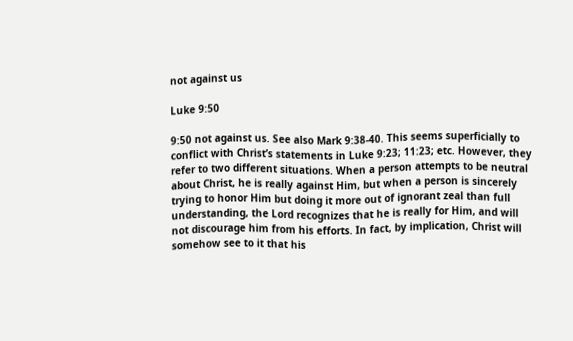not against us

Luke 9:50

9:50 not against us. See also Mark 9:38-40. This seems superficially to conflict with Christ’s statements in Luke 9:23; 11:23; etc. However, they refer to two different situations. When a person attempts to be neutral about Christ, he is really against Him, but when a person is sincerely trying to honor Him but doing it more out of ignorant zeal than full understanding, the Lord recognizes that he is really for Him, and will not discourage him from his efforts. In fact, by implication, Christ will somehow see to it that his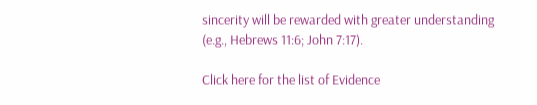sincerity will be rewarded with greater understanding (e.g., Hebrews 11:6; John 7:17).

Click here for the list of Evidence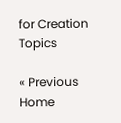for Creation Topics

« Previous                Home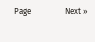Page                 Next »